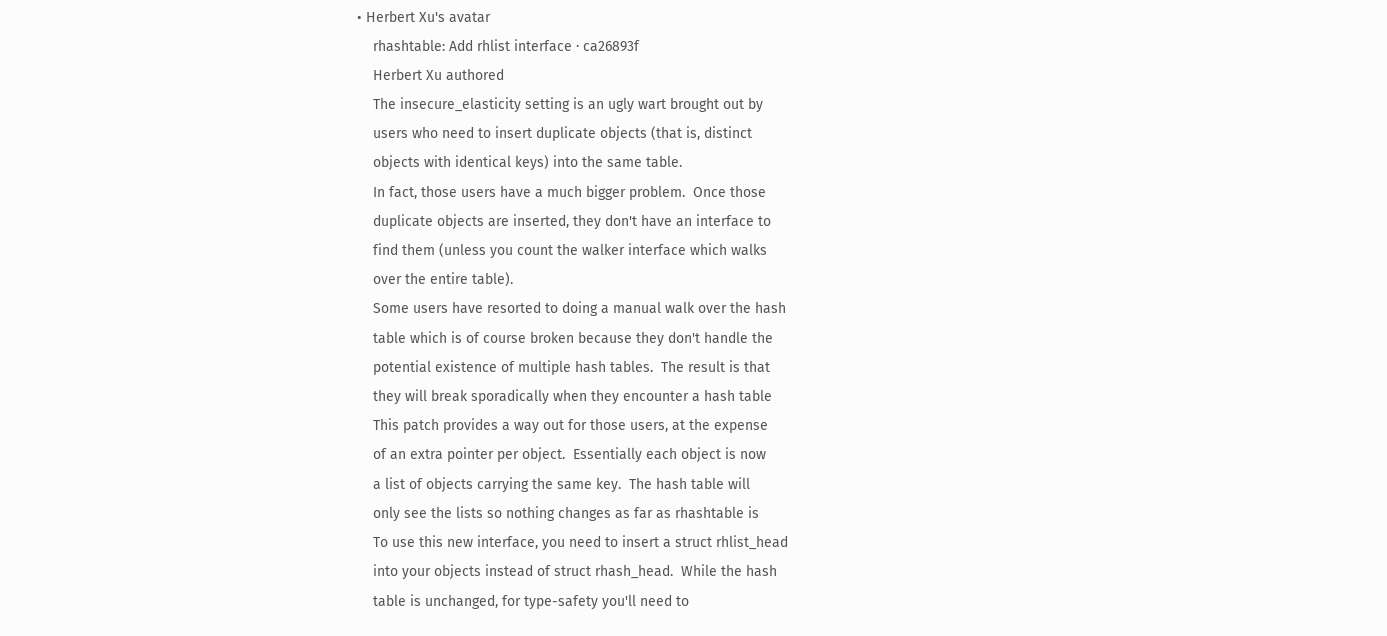• Herbert Xu's avatar
    rhashtable: Add rhlist interface · ca26893f
    Herbert Xu authored
    The insecure_elasticity setting is an ugly wart brought out by
    users who need to insert duplicate objects (that is, distinct
    objects with identical keys) into the same table.
    In fact, those users have a much bigger problem.  Once those
    duplicate objects are inserted, they don't have an interface to
    find them (unless you count the walker interface which walks
    over the entire table).
    Some users have resorted to doing a manual walk over the hash
    table which is of course broken because they don't handle the
    potential existence of multiple hash tables.  The result is that
    they will break sporadically when they encounter a hash table
    This patch provides a way out for those users, at the expense
    of an extra pointer per object.  Essentially each object is now
    a list of objects carrying the same key.  The hash table will
    only see the lists so nothing changes as far as rhashtable is
    To use this new interface, you need to insert a struct rhlist_head
    into your objects instead of struct rhash_head.  While the hash
    table is unchanged, for type-safety you'll need to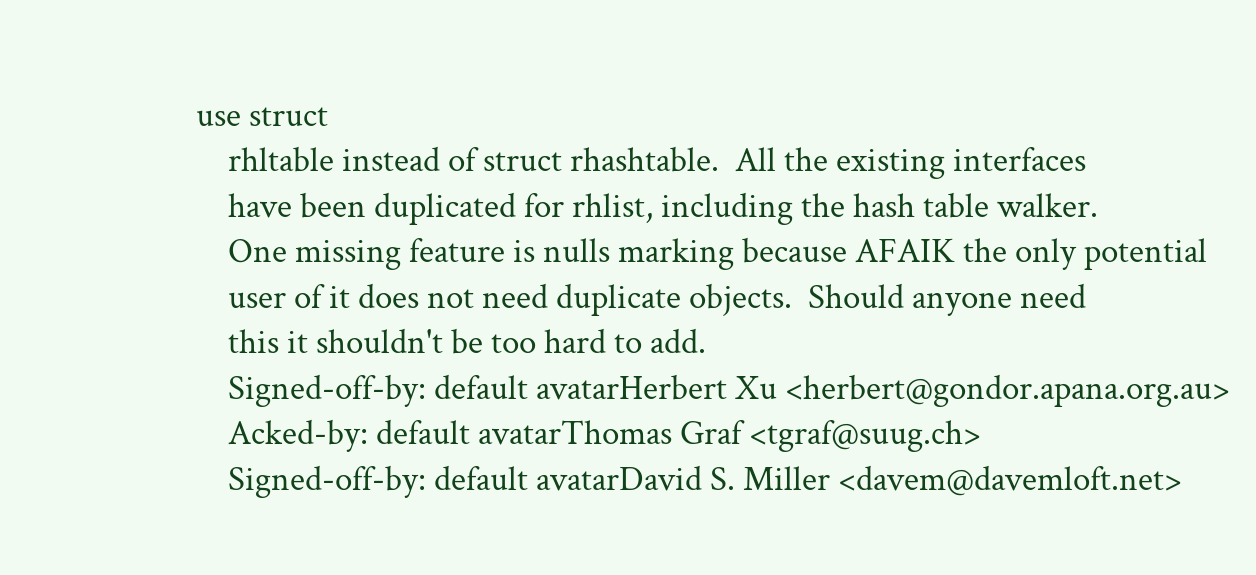use struct
    rhltable instead of struct rhashtable.  All the existing interfaces
    have been duplicated for rhlist, including the hash table walker.
    One missing feature is nulls marking because AFAIK the only potential
    user of it does not need duplicate objects.  Should anyone need
    this it shouldn't be too hard to add.
    Signed-off-by: default avatarHerbert Xu <herbert@gondor.apana.org.au>
    Acked-by: default avatarThomas Graf <tgraf@suug.ch>
    Signed-off-by: default avatarDavid S. Miller <davem@davemloft.net>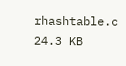rhashtable.c 24.3 KB